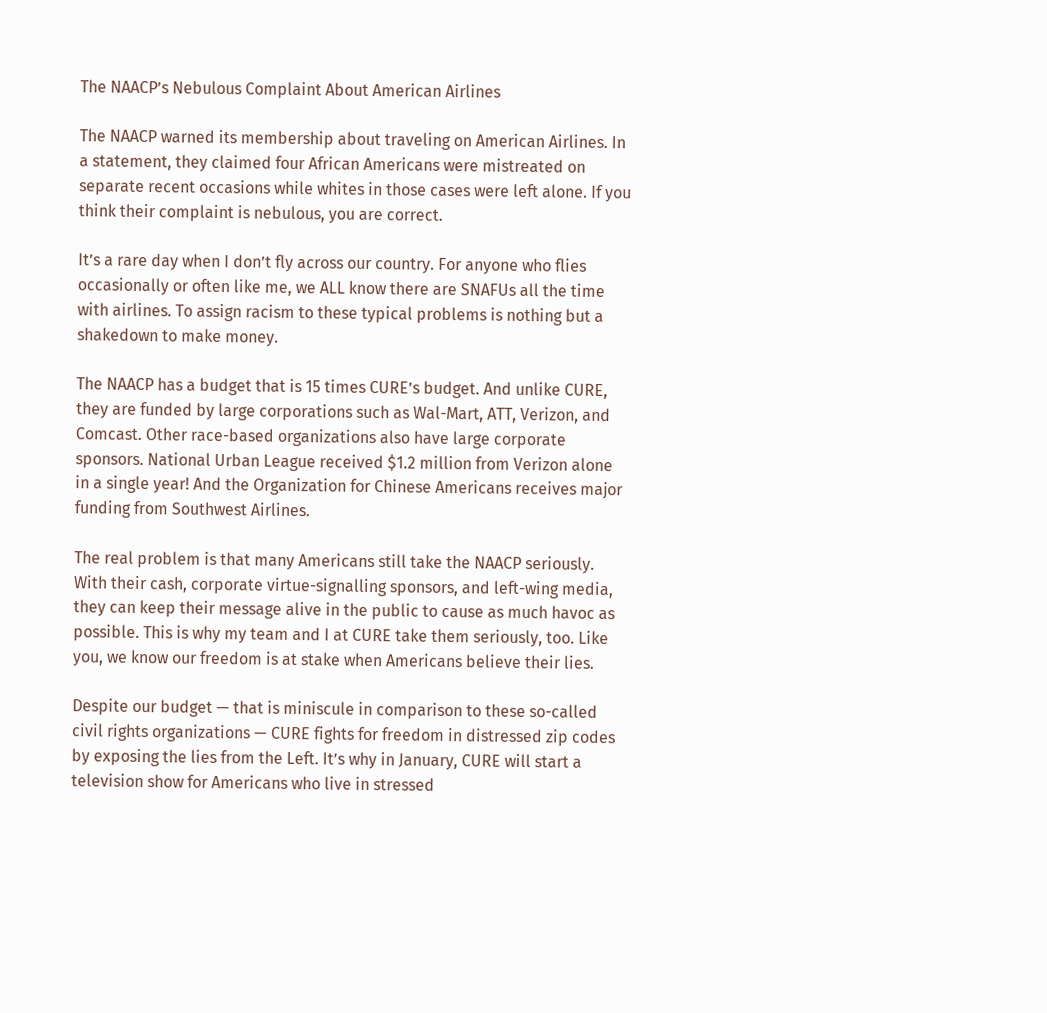The NAACP’s Nebulous Complaint About American Airlines

The NAACP warned its membership about traveling on American Airlines. In a statement, they claimed four African Americans were mistreated on separate recent occasions while whites in those cases were left alone. If you think their complaint is nebulous, you are correct.

It’s a rare day when I don’t fly across our country. For anyone who flies occasionally or often like me, we ALL know there are SNAFUs all the time with airlines. To assign racism to these typical problems is nothing but a shakedown to make money.

The NAACP has a budget that is 15 times CURE’s budget. And unlike CURE, they are funded by large corporations such as Wal-Mart, ATT, Verizon, and Comcast. Other race-based organizations also have large corporate sponsors. National Urban League received $1.2 million from Verizon alone in a single year! And the Organization for Chinese Americans receives major funding from Southwest Airlines.

The real problem is that many Americans still take the NAACP seriously. With their cash, corporate virtue-signalling sponsors, and left-wing media, they can keep their message alive in the public to cause as much havoc as possible. This is why my team and I at CURE take them seriously, too. Like you, we know our freedom is at stake when Americans believe their lies.

Despite our budget — that is miniscule in comparison to these so-called civil rights organizations — CURE fights for freedom in distressed zip codes by exposing the lies from the Left. It’s why in January, CURE will start a television show for Americans who live in stressed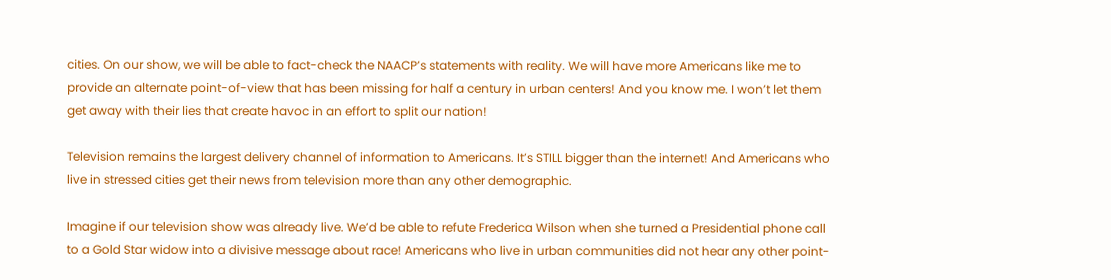cities. On our show, we will be able to fact-check the NAACP’s statements with reality. We will have more Americans like me to provide an alternate point-of-view that has been missing for half a century in urban centers! And you know me. I won’t let them get away with their lies that create havoc in an effort to split our nation!

Television remains the largest delivery channel of information to Americans. It’s STILL bigger than the internet! And Americans who live in stressed cities get their news from television more than any other demographic.

Imagine if our television show was already live. We’d be able to refute Frederica Wilson when she turned a Presidential phone call to a Gold Star widow into a divisive message about race! Americans who live in urban communities did not hear any other point-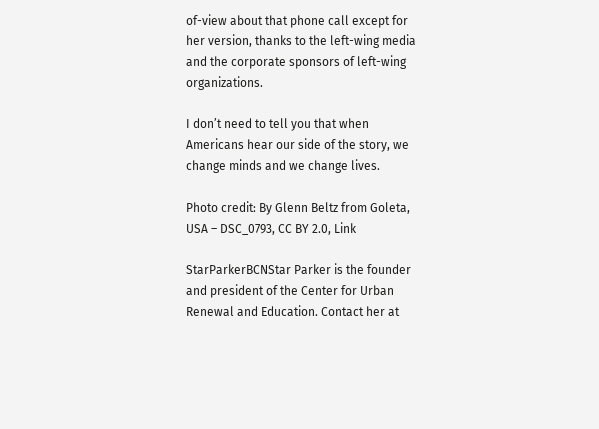of-view about that phone call except for her version, thanks to the left-wing media and the corporate sponsors of left-wing organizations.

I don’t need to tell you that when Americans hear our side of the story, we change minds and we change lives.

Photo credit: By Glenn Beltz from Goleta, USA – DSC_0793, CC BY 2.0, Link

StarParkerBCNStar Parker is the founder and president of the Center for Urban Renewal and Education. Contact her at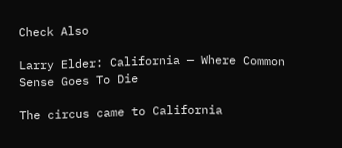Check Also

Larry Elder: California — Where Common Sense Goes To Die

The circus came to California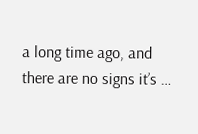a long time ago, and there are no signs it’s …